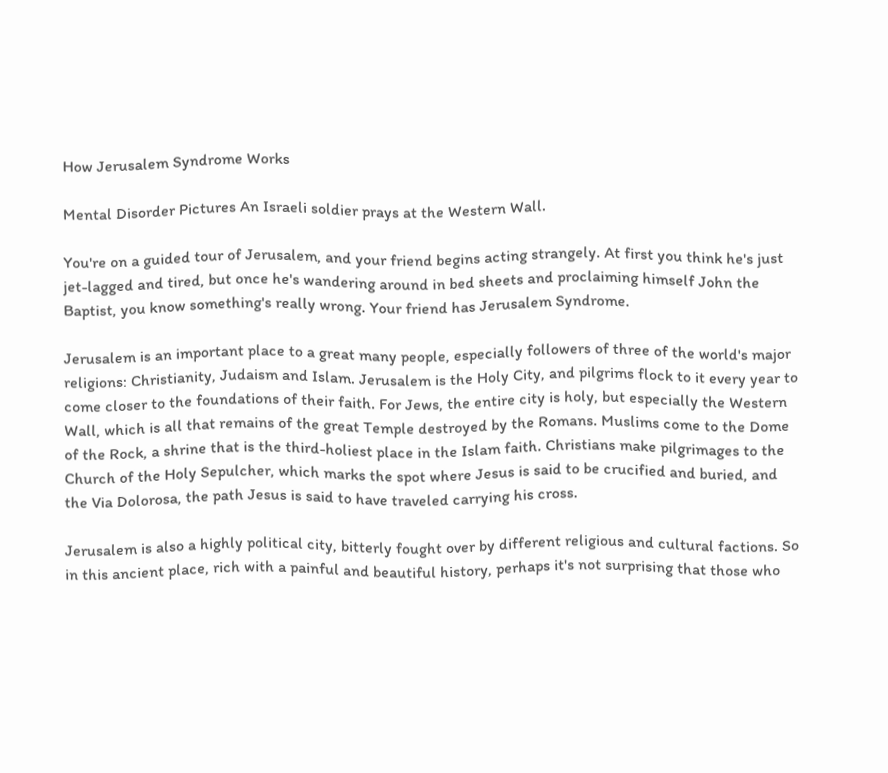How Jerusalem Syndrome Works

Mental Disorder Pictures An Israeli soldier prays at the Western Wall.

You're on a guided tour of Jerusalem, and your friend begins acting strangely. At first you think he's just jet-lagged and tired, but once he's wandering around in bed sheets and proclaiming himself John the Baptist, you know something's really wrong. Your friend has Jerusalem Syndrome.

Jerusalem is an important place to a great many people, especially followers of three of the world's major religions: Christianity, Judaism and Islam. Jerusalem is the Holy City, and pilgrims flock to it every year to come closer to the foundations of their faith. For Jews, the entire city is holy, but especially the Western Wall, which is all that remains of the great Temple destroyed by the Romans. Muslims come to the Dome of the Rock, a shrine that is the third-holiest place in the Islam faith. Christians make pilgrimages to the Church of the Holy Sepulcher, which marks the spot where Jesus is said to be crucified and buried, and the Via Dolorosa, the path Jesus is said to have traveled carrying his cross.

Jerusalem is also a highly political city, bitterly fought over by different religious and cultural factions. So in this ancient place, rich with a painful and beautiful history, perhaps it's not surprising that those who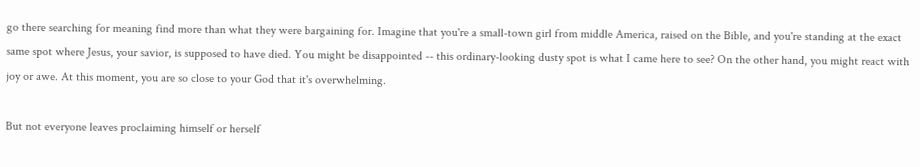go there searching for meaning find more than what they were bargaining for. Imagine that you're a small-town girl from middle America, raised on the Bible, and you're standing at the exact same spot where Jesus, your savior, is supposed to have died. You might be disappointed -- this ordinary-looking dusty spot is what I came here to see? On the other hand, you might react with joy or awe. At this moment, you are so close to your God that it's overwhelming.

But not everyone leaves proclaiming himself or herself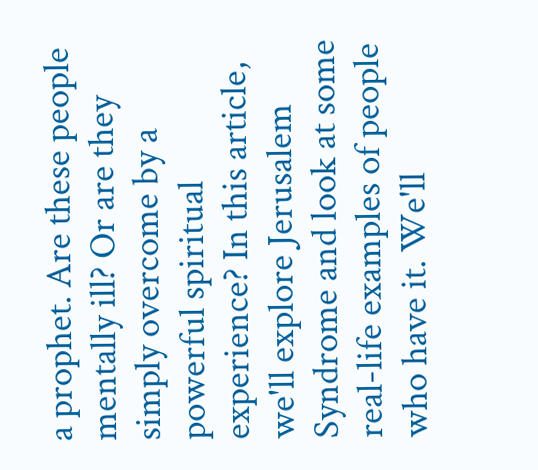a prophet. Are these people mentally ill? Or are they simply overcome by a powerful spiritual experience? In this article, we'll explore Jerusalem Syndrome and look at some real-life examples of people who have it. We'll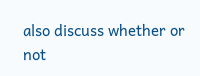also discuss whether or not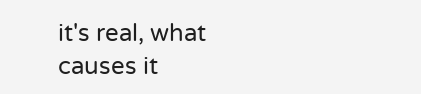it's real, what causes it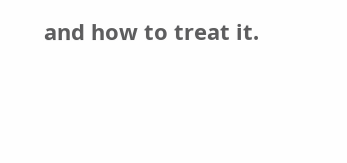and how to treat it.